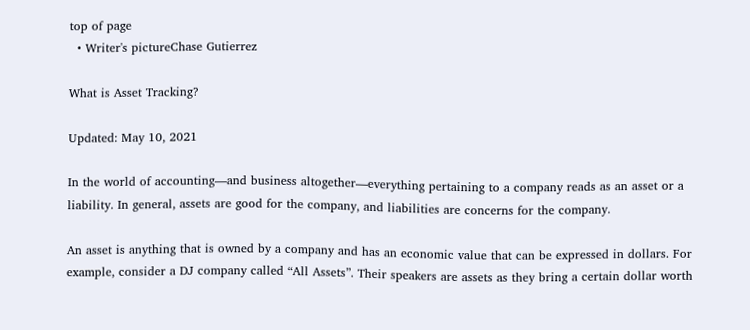top of page
  • Writer's pictureChase Gutierrez

What is Asset Tracking?

Updated: May 10, 2021

In the world of accounting—and business altogether—everything pertaining to a company reads as an asset or a liability. In general, assets are good for the company, and liabilities are concerns for the company.

An asset is anything that is owned by a company and has an economic value that can be expressed in dollars. For example, consider a DJ company called “All Assets”. Their speakers are assets as they bring a certain dollar worth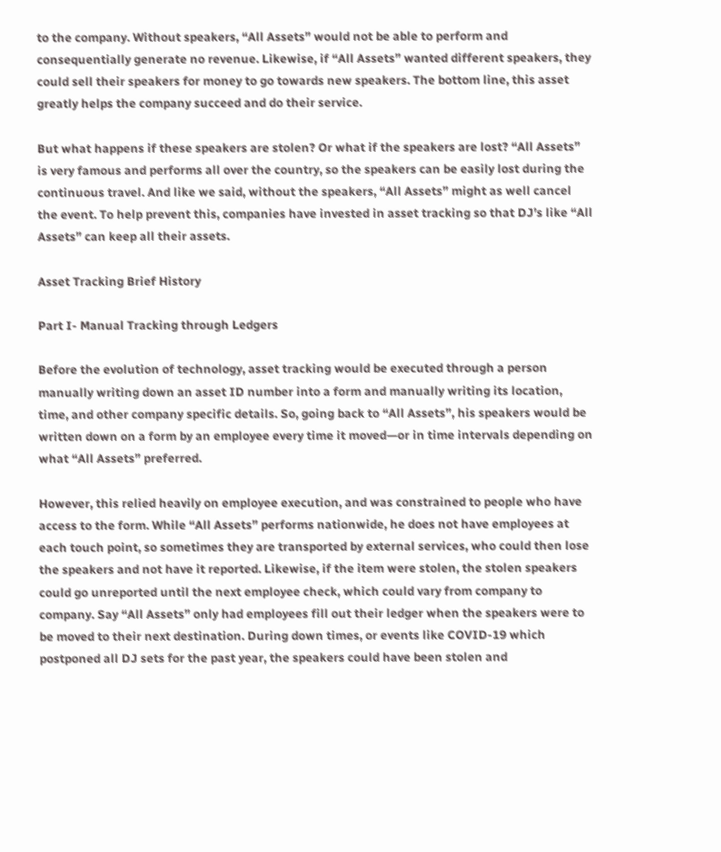to the company. Without speakers, “All Assets” would not be able to perform and consequentially generate no revenue. Likewise, if “All Assets” wanted different speakers, they could sell their speakers for money to go towards new speakers. The bottom line, this asset greatly helps the company succeed and do their service.

But what happens if these speakers are stolen? Or what if the speakers are lost? “All Assets” is very famous and performs all over the country, so the speakers can be easily lost during the continuous travel. And like we said, without the speakers, “All Assets” might as well cancel the event. To help prevent this, companies have invested in asset tracking so that DJ’s like “All Assets” can keep all their assets.

Asset Tracking Brief History

Part I- Manual Tracking through Ledgers

Before the evolution of technology, asset tracking would be executed through a person manually writing down an asset ID number into a form and manually writing its location, time, and other company specific details. So, going back to “All Assets”, his speakers would be written down on a form by an employee every time it moved—or in time intervals depending on what “All Assets” preferred.

However, this relied heavily on employee execution, and was constrained to people who have access to the form. While “All Assets” performs nationwide, he does not have employees at each touch point, so sometimes they are transported by external services, who could then lose the speakers and not have it reported. Likewise, if the item were stolen, the stolen speakers could go unreported until the next employee check, which could vary from company to company. Say “All Assets” only had employees fill out their ledger when the speakers were to be moved to their next destination. During down times, or events like COVID-19 which postponed all DJ sets for the past year, the speakers could have been stolen and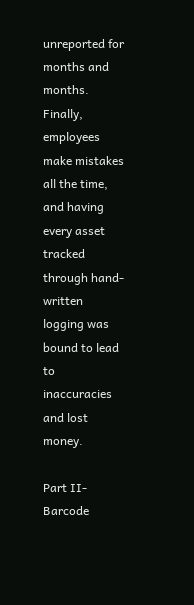unreported for months and months. Finally, employees make mistakes all the time, and having every asset tracked through hand-written logging was bound to lead to inaccuracies and lost money.

Part II- Barcode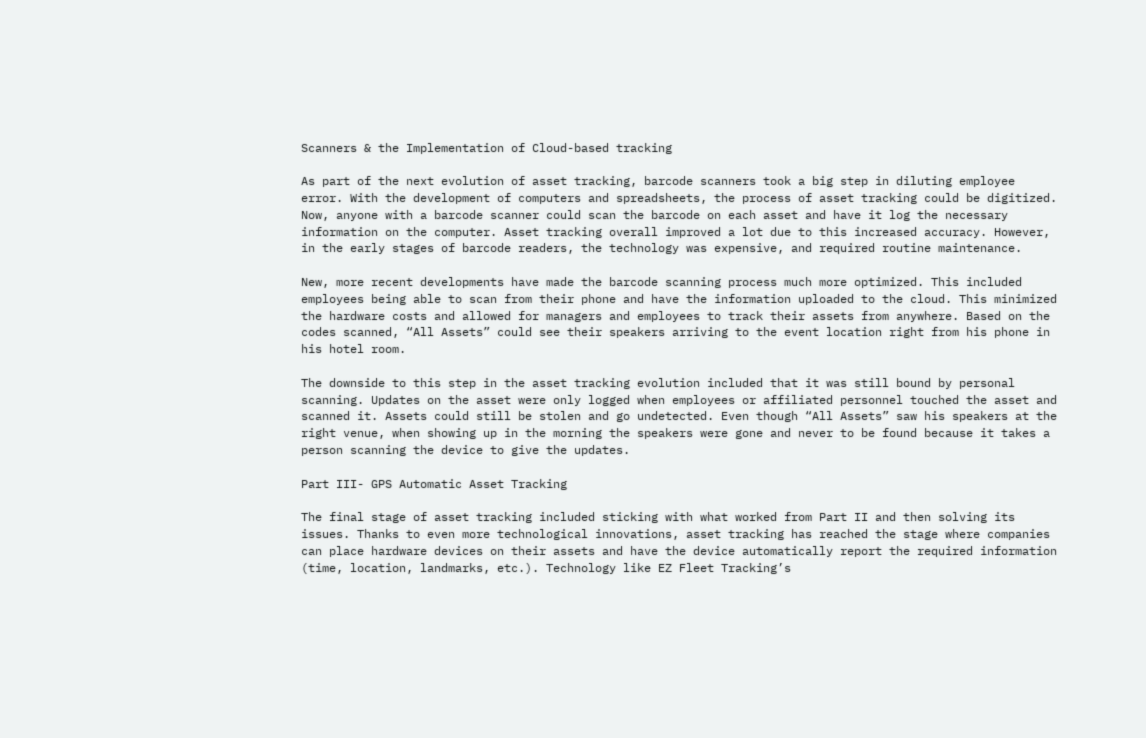Scanners & the Implementation of Cloud-based tracking

As part of the next evolution of asset tracking, barcode scanners took a big step in diluting employee error. With the development of computers and spreadsheets, the process of asset tracking could be digitized. Now, anyone with a barcode scanner could scan the barcode on each asset and have it log the necessary information on the computer. Asset tracking overall improved a lot due to this increased accuracy. However, in the early stages of barcode readers, the technology was expensive, and required routine maintenance.

New, more recent developments have made the barcode scanning process much more optimized. This included employees being able to scan from their phone and have the information uploaded to the cloud. This minimized the hardware costs and allowed for managers and employees to track their assets from anywhere. Based on the codes scanned, “All Assets” could see their speakers arriving to the event location right from his phone in his hotel room.

The downside to this step in the asset tracking evolution included that it was still bound by personal scanning. Updates on the asset were only logged when employees or affiliated personnel touched the asset and scanned it. Assets could still be stolen and go undetected. Even though “All Assets” saw his speakers at the right venue, when showing up in the morning the speakers were gone and never to be found because it takes a person scanning the device to give the updates.

Part III- GPS Automatic Asset Tracking

The final stage of asset tracking included sticking with what worked from Part II and then solving its issues. Thanks to even more technological innovations, asset tracking has reached the stage where companies can place hardware devices on their assets and have the device automatically report the required information (time, location, landmarks, etc.). Technology like EZ Fleet Tracking’s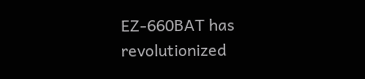EZ-660BAT has revolutionized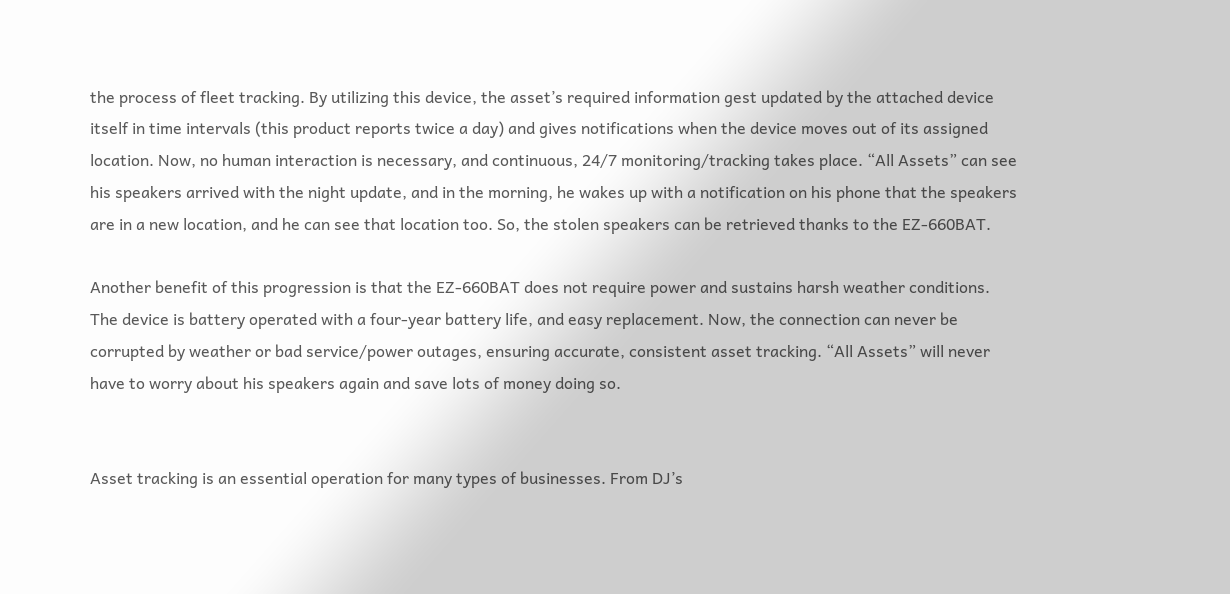the process of fleet tracking. By utilizing this device, the asset’s required information gest updated by the attached device itself in time intervals (this product reports twice a day) and gives notifications when the device moves out of its assigned location. Now, no human interaction is necessary, and continuous, 24/7 monitoring/tracking takes place. “All Assets” can see his speakers arrived with the night update, and in the morning, he wakes up with a notification on his phone that the speakers are in a new location, and he can see that location too. So, the stolen speakers can be retrieved thanks to the EZ-660BAT.

Another benefit of this progression is that the EZ-660BAT does not require power and sustains harsh weather conditions. The device is battery operated with a four-year battery life, and easy replacement. Now, the connection can never be corrupted by weather or bad service/power outages, ensuring accurate, consistent asset tracking. “All Assets” will never have to worry about his speakers again and save lots of money doing so.


Asset tracking is an essential operation for many types of businesses. From DJ’s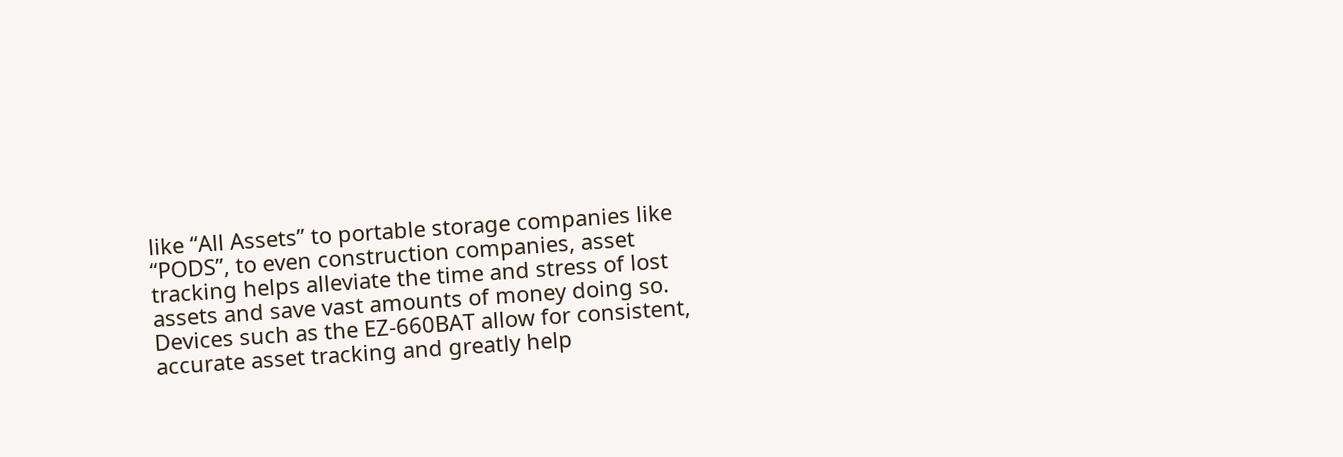like “All Assets” to portable storage companies like “PODS”, to even construction companies, asset tracking helps alleviate the time and stress of lost assets and save vast amounts of money doing so. Devices such as the EZ-660BAT allow for consistent, accurate asset tracking and greatly help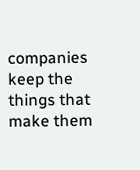companies keep the things that make them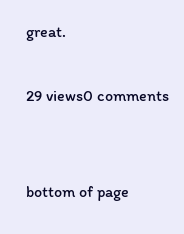great.

29 views0 comments


bottom of page